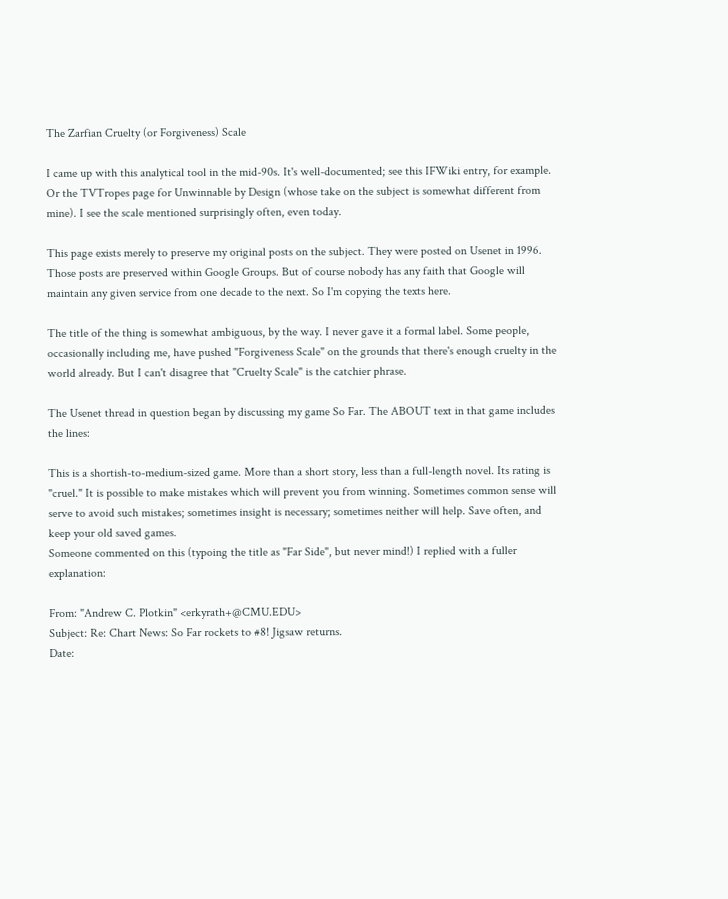The Zarfian Cruelty (or Forgiveness) Scale

I came up with this analytical tool in the mid-90s. It's well-documented; see this IFWiki entry, for example. Or the TVTropes page for Unwinnable by Design (whose take on the subject is somewhat different from mine). I see the scale mentioned surprisingly often, even today.

This page exists merely to preserve my original posts on the subject. They were posted on Usenet in 1996. Those posts are preserved within Google Groups. But of course nobody has any faith that Google will maintain any given service from one decade to the next. So I'm copying the texts here.

The title of the thing is somewhat ambiguous, by the way. I never gave it a formal label. Some people, occasionally including me, have pushed "Forgiveness Scale" on the grounds that there's enough cruelty in the world already. But I can't disagree that "Cruelty Scale" is the catchier phrase.

The Usenet thread in question began by discussing my game So Far. The ABOUT text in that game includes the lines:

This is a shortish-to-medium-sized game. More than a short story, less than a full-length novel. Its rating is "cruel." It is possible to make mistakes which will prevent you from winning. Sometimes common sense will serve to avoid such mistakes; sometimes insight is necessary; sometimes neither will help. Save often, and keep your old saved games.
Someone commented on this (typoing the title as "Far Side", but never mind!) I replied with a fuller explanation:

From: "Andrew C. Plotkin" <erkyrath+@CMU.EDU>
Subject: Re: Chart News: So Far rockets to #8! Jigsaw returns.
Date: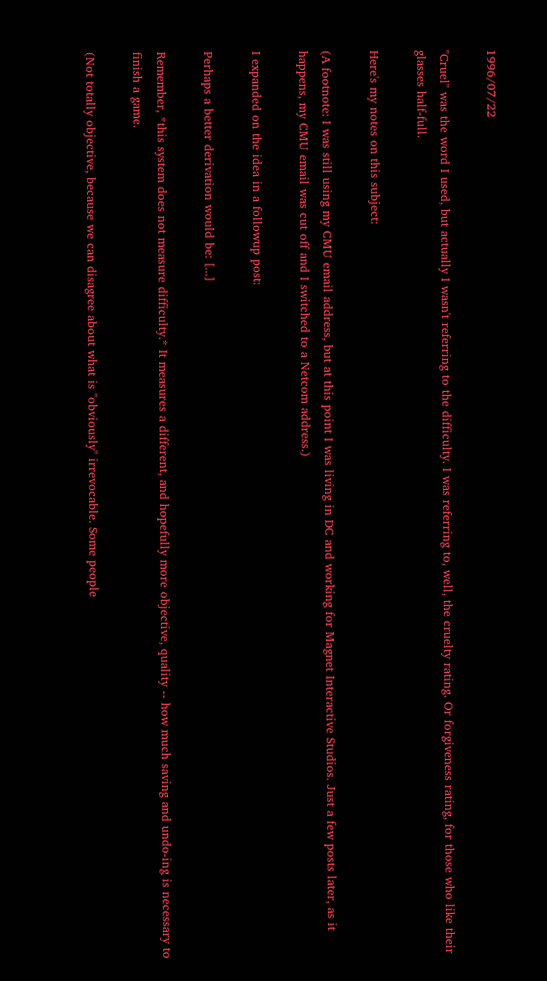1996/07/22

"Cruel" was the word I used, but actually I wasn't referring to the difficulty. I was referring to, well, the cruelty rating. Or forgiveness rating, for those who like their glasses half-full.

Here's my notes on this subject:

(A footnote: I was still using my CMU email address, but at this point I was living in DC and working for Magnet Interactive Studios. Just a few posts later, as it happens, my CMU email was cut off and I switched to a Netcom address.)

I expanded on the idea in a followup post:

Perhaps a better derivation would be: [...]

Remember, *this system does not measure difficulty.* It measures a different, and hopefully more objective, quality -- how much saving and undo-ing is necessary to finish a game.

(Not totally objective, because we can disagree about what is "obviously" irrevocable. Some people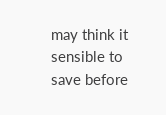may think it sensible to save before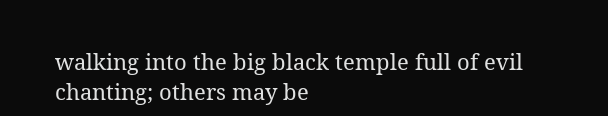walking into the big black temple full of evil chanting; others may be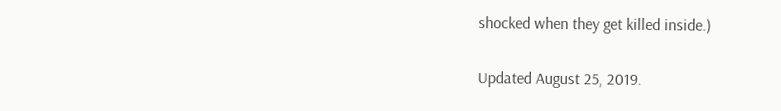shocked when they get killed inside.)

Updated August 25, 2019.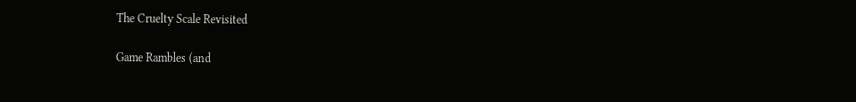The Cruelty Scale Revisited

Game Rambles (and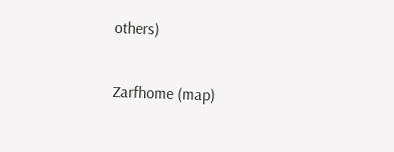others)

Zarfhome (map)